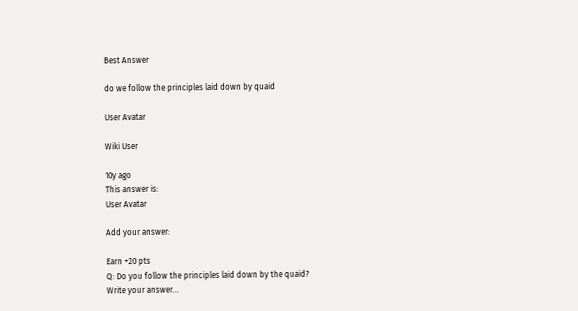Best Answer

do we follow the principles laid down by quaid

User Avatar

Wiki User

10y ago
This answer is:
User Avatar

Add your answer:

Earn +20 pts
Q: Do you follow the principles laid down by the quaid?
Write your answer...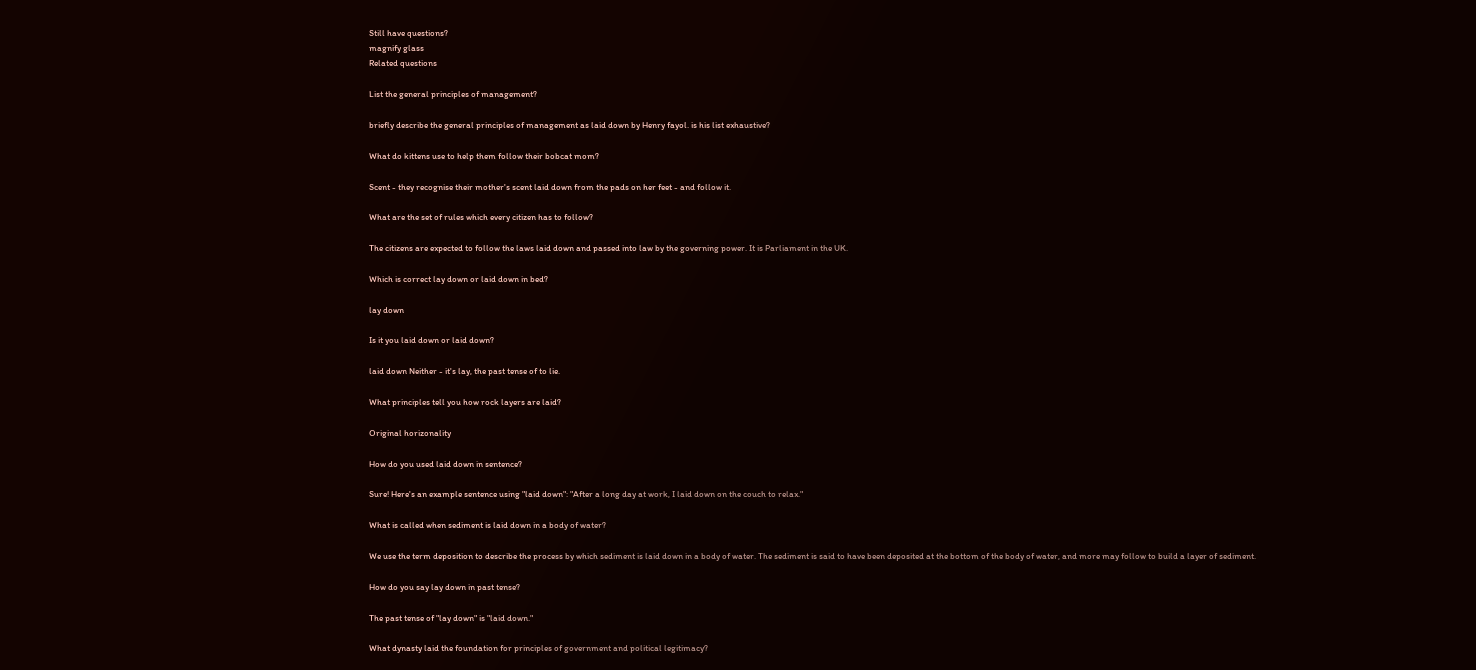Still have questions?
magnify glass
Related questions

List the general principles of management?

briefly describe the general principles of management as laid down by Henry fayol. is his list exhaustive?

What do kittens use to help them follow their bobcat mom?

Scent - they recognise their mother's scent laid down from the pads on her feet - and follow it.

What are the set of rules which every citizen has to follow?

The citizens are expected to follow the laws laid down and passed into law by the governing power. It is Parliament in the UK.

Which is correct lay down or laid down in bed?

lay down

Is it you laid down or laid down?

laid down Neither - it's lay, the past tense of to lie.

What principles tell you how rock layers are laid?

Original horizonality

How do you used laid down in sentence?

Sure! Here's an example sentence using "laid down": "After a long day at work, I laid down on the couch to relax."

What is called when sediment is laid down in a body of water?

We use the term deposition to describe the process by which sediment is laid down in a body of water. The sediment is said to have been deposited at the bottom of the body of water, and more may follow to build a layer of sediment.

How do you say lay down in past tense?

The past tense of "lay down" is "laid down."

What dynasty laid the foundation for principles of government and political legitimacy?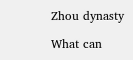Zhou dynasty

What can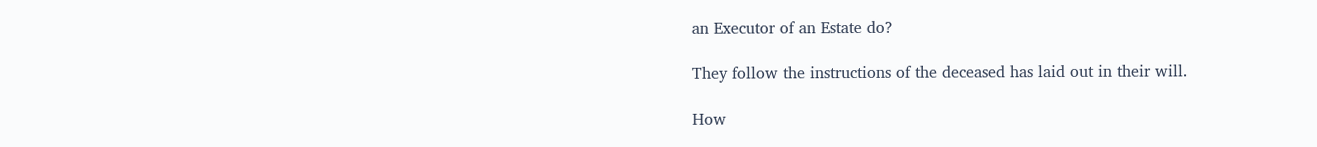an Executor of an Estate do?

They follow the instructions of the deceased has laid out in their will.

How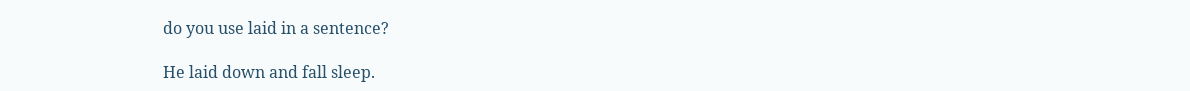do you use laid in a sentence?

He laid down and fall sleep.